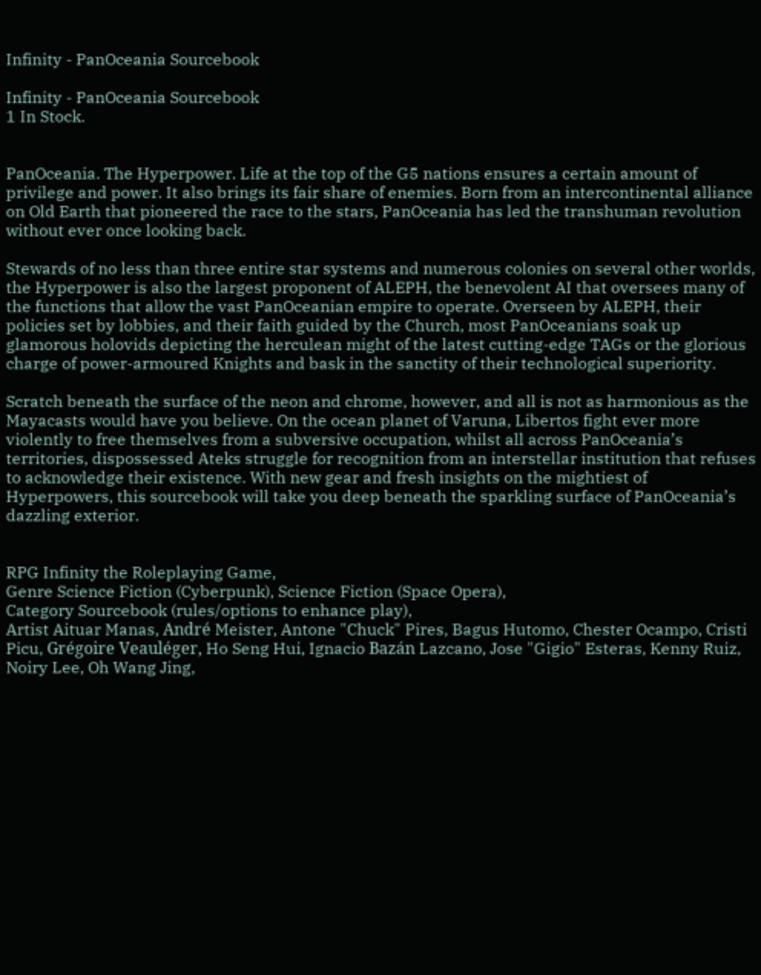Infinity - PanOceania Sourcebook

Infinity - PanOceania Sourcebook
1 In Stock.


PanOceania. The Hyperpower. Life at the top of the G5 nations ensures a certain amount of privilege and power. It also brings its fair share of enemies. Born from an intercontinental alliance on Old Earth that pioneered the race to the stars, PanOceania has led the transhuman revolution without ever once looking back.

Stewards of no less than three entire star systems and numerous colonies on several other worlds, the Hyperpower is also the largest proponent of ALEPH, the benevolent AI that oversees many of the functions that allow the vast PanOceanian empire to operate. Overseen by ALEPH, their policies set by lobbies, and their faith guided by the Church, most PanOceanians soak up glamorous holovids depicting the herculean might of the latest cutting-edge TAGs or the glorious charge of power-armoured Knights and bask in the sanctity of their technological superiority.

Scratch beneath the surface of the neon and chrome, however, and all is not as harmonious as the Mayacasts would have you believe. On the ocean planet of Varuna, Libertos fight ever more violently to free themselves from a subversive occupation, whilst all across PanOceania’s territories, dispossessed Ateks struggle for recognition from an interstellar institution that refuses to acknowledge their existence. With new gear and fresh insights on the mightiest of Hyperpowers, this sourcebook will take you deep beneath the sparkling surface of PanOceania’s dazzling exterior.


RPG Infinity the Roleplaying Game,
Genre Science Fiction (Cyberpunk), Science Fiction (Space Opera),
Category Sourcebook (rules/options to enhance play),
Artist Aituar Manas, André Meister, Antone "Chuck" Pires, Bagus Hutomo, Chester Ocampo, Cristi Picu, Grégoire Veauléger, Ho Seng Hui, Ignacio Bazán Lazcano, Jose "Gigio" Esteras, Kenny Ruiz, Noiry Lee, Oh Wang Jing,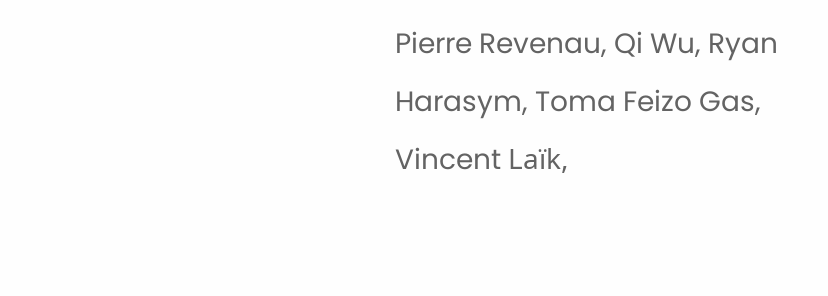Pierre Revenau, Qi Wu, Ryan Harasym, Toma Feizo Gas, Vincent Laïk,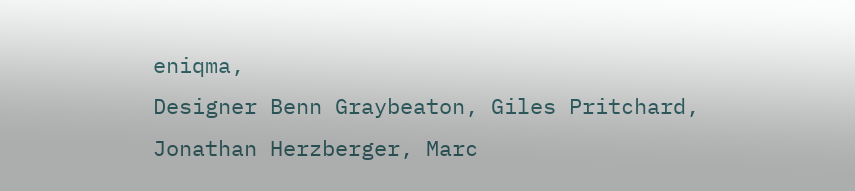eniqma,
Designer Benn Graybeaton, Giles Pritchard, Jonathan Herzberger, Marc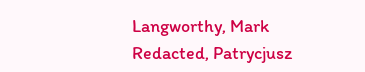Langworthy, Mark Redacted, Patrycjusz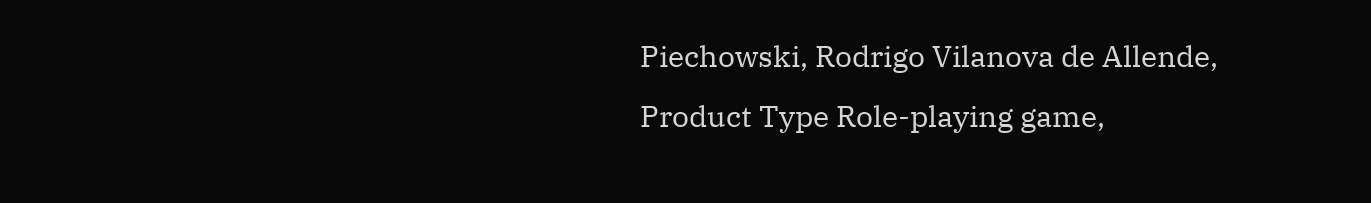Piechowski, Rodrigo Vilanova de Allende,
Product Type Role-playing game,